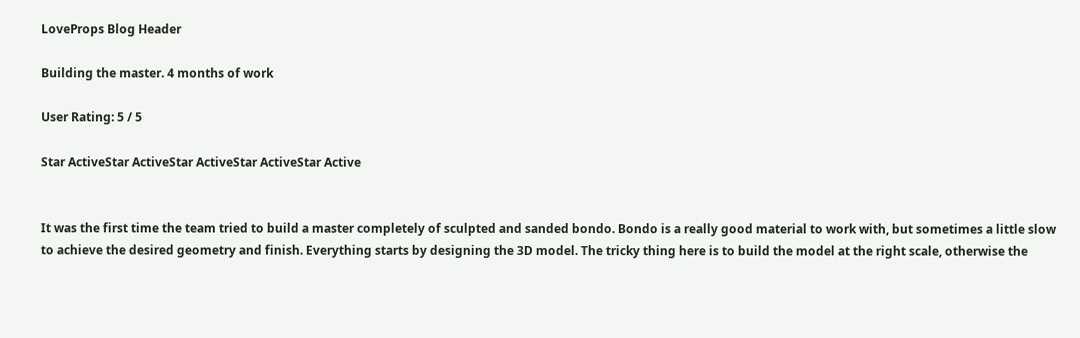LoveProps Blog Header

Building the master. 4 months of work

User Rating: 5 / 5

Star ActiveStar ActiveStar ActiveStar ActiveStar Active


It was the first time the team tried to build a master completely of sculpted and sanded bondo. Bondo is a really good material to work with, but sometimes a little slow to achieve the desired geometry and finish. Everything starts by designing the 3D model. The tricky thing here is to build the model at the right scale, otherwise the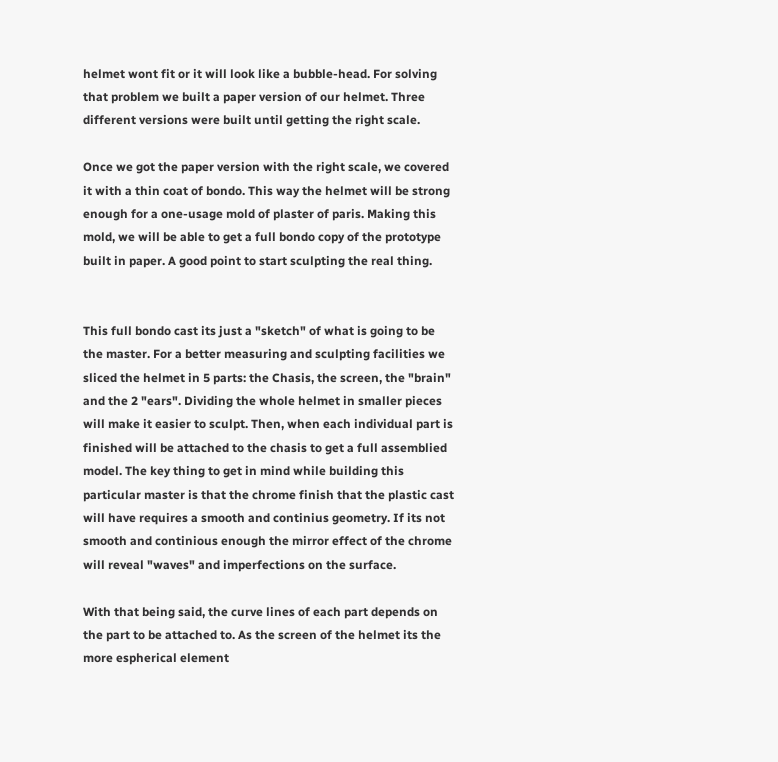helmet wont fit or it will look like a bubble-head. For solving that problem we built a paper version of our helmet. Three different versions were built until getting the right scale.

Once we got the paper version with the right scale, we covered it with a thin coat of bondo. This way the helmet will be strong enough for a one-usage mold of plaster of paris. Making this mold, we will be able to get a full bondo copy of the prototype built in paper. A good point to start sculpting the real thing.


This full bondo cast its just a "sketch" of what is going to be the master. For a better measuring and sculpting facilities we sliced the helmet in 5 parts: the Chasis, the screen, the "brain" and the 2 "ears". Dividing the whole helmet in smaller pieces will make it easier to sculpt. Then, when each individual part is finished will be attached to the chasis to get a full assemblied model. The key thing to get in mind while building this particular master is that the chrome finish that the plastic cast will have requires a smooth and continius geometry. If its not smooth and continious enough the mirror effect of the chrome will reveal "waves" and imperfections on the surface.

With that being said, the curve lines of each part depends on the part to be attached to. As the screen of the helmet its the more espherical element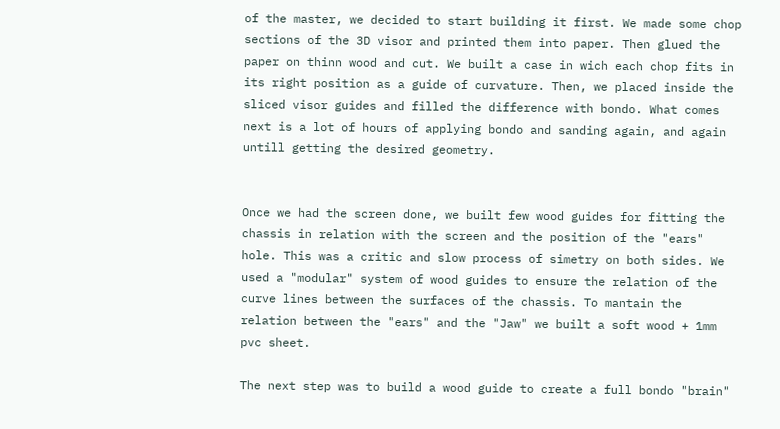of the master, we decided to start building it first. We made some chop sections of the 3D visor and printed them into paper. Then glued the paper on thinn wood and cut. We built a case in wich each chop fits in its right position as a guide of curvature. Then, we placed inside the sliced visor guides and filled the difference with bondo. What comes next is a lot of hours of applying bondo and sanding again, and again untill getting the desired geometry.


Once we had the screen done, we built few wood guides for fitting the chassis in relation with the screen and the position of the "ears" hole. This was a critic and slow process of simetry on both sides. We used a "modular" system of wood guides to ensure the relation of the curve lines between the surfaces of the chassis. To mantain the relation between the "ears" and the "Jaw" we built a soft wood + 1mm pvc sheet.

The next step was to build a wood guide to create a full bondo "brain"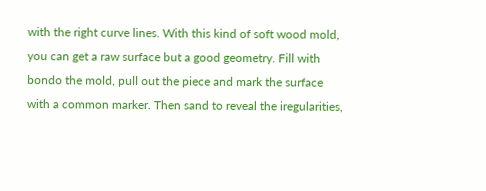with the right curve lines. With this kind of soft wood mold, you can get a raw surface but a good geometry. Fill with bondo the mold, pull out the piece and mark the surface with a common marker. Then sand to reveal the iregularities,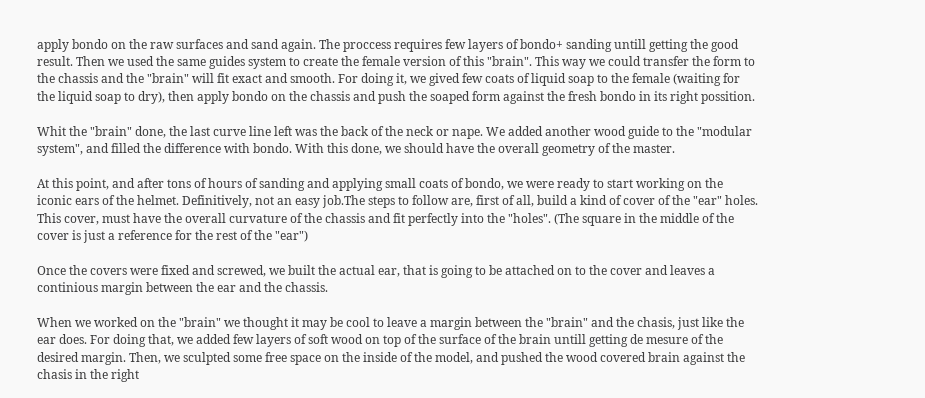apply bondo on the raw surfaces and sand again. The proccess requires few layers of bondo+ sanding untill getting the good result. Then we used the same guides system to create the female version of this "brain". This way we could transfer the form to the chassis and the "brain" will fit exact and smooth. For doing it, we gived few coats of liquid soap to the female (waiting for the liquid soap to dry), then apply bondo on the chassis and push the soaped form against the fresh bondo in its right possition.

Whit the "brain" done, the last curve line left was the back of the neck or nape. We added another wood guide to the "modular system", and filled the difference with bondo. With this done, we should have the overall geometry of the master.

At this point, and after tons of hours of sanding and applying small coats of bondo, we were ready to start working on the iconic ears of the helmet. Definitively, not an easy job.The steps to follow are, first of all, build a kind of cover of the "ear" holes. This cover, must have the overall curvature of the chassis and fit perfectly into the "holes". (The square in the middle of the cover is just a reference for the rest of the "ear")

Once the covers were fixed and screwed, we built the actual ear, that is going to be attached on to the cover and leaves a continious margin between the ear and the chassis.

When we worked on the "brain" we thought it may be cool to leave a margin between the "brain" and the chasis, just like the ear does. For doing that, we added few layers of soft wood on top of the surface of the brain untill getting de mesure of the desired margin. Then, we sculpted some free space on the inside of the model, and pushed the wood covered brain against the chasis in the right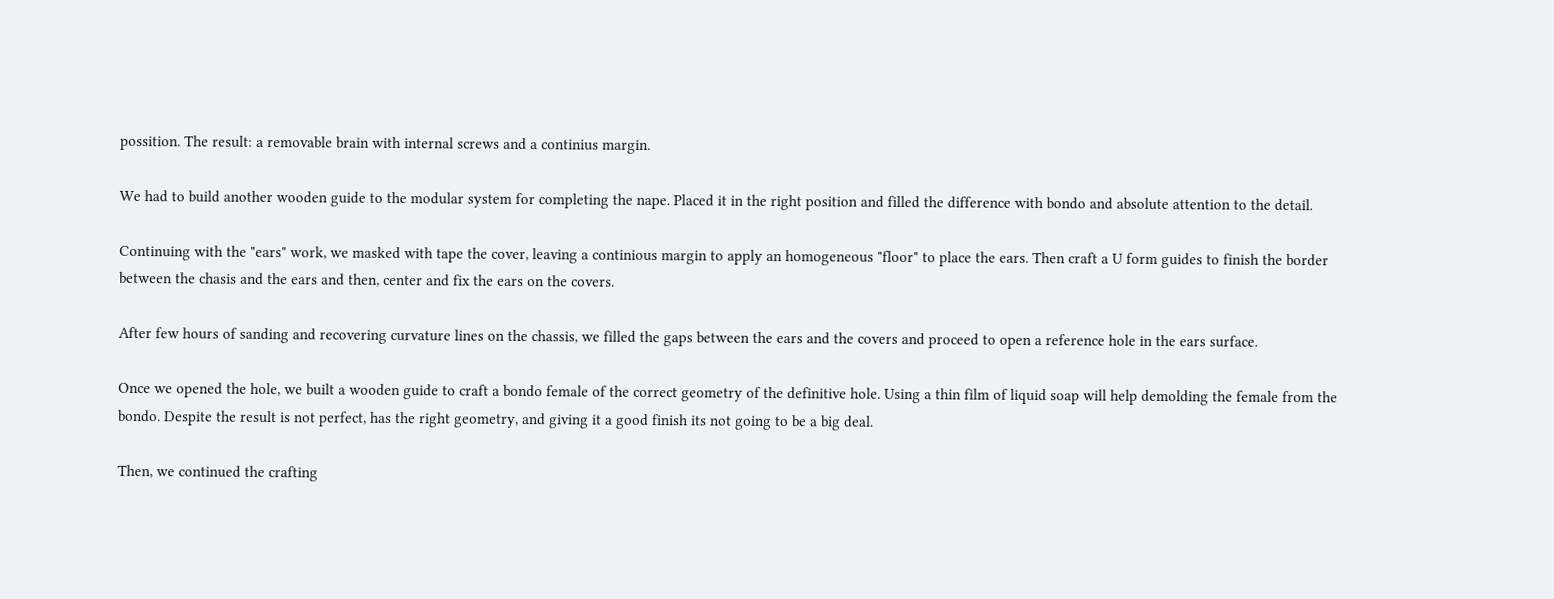possition. The result: a removable brain with internal screws and a continius margin.

We had to build another wooden guide to the modular system for completing the nape. Placed it in the right position and filled the difference with bondo and absolute attention to the detail.

Continuing with the "ears" work, we masked with tape the cover, leaving a continious margin to apply an homogeneous "floor" to place the ears. Then craft a U form guides to finish the border between the chasis and the ears and then, center and fix the ears on the covers.

After few hours of sanding and recovering curvature lines on the chassis, we filled the gaps between the ears and the covers and proceed to open a reference hole in the ears surface.

Once we opened the hole, we built a wooden guide to craft a bondo female of the correct geometry of the definitive hole. Using a thin film of liquid soap will help demolding the female from the bondo. Despite the result is not perfect, has the right geometry, and giving it a good finish its not going to be a big deal.

Then, we continued the crafting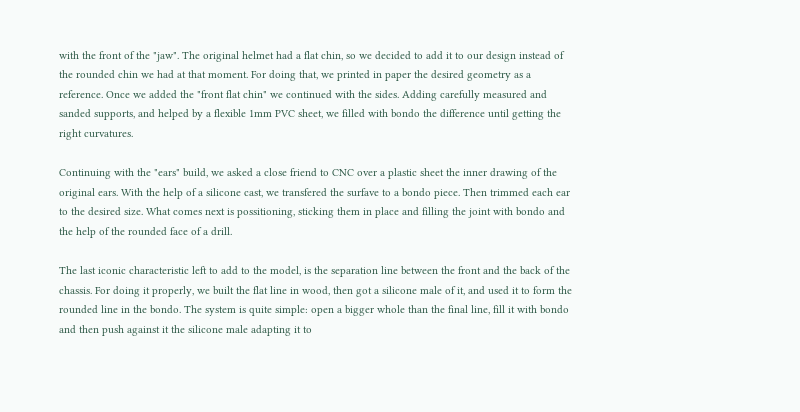with the front of the "jaw". The original helmet had a flat chin, so we decided to add it to our design instead of the rounded chin we had at that moment. For doing that, we printed in paper the desired geometry as a reference. Once we added the "front flat chin" we continued with the sides. Adding carefully measured and sanded supports, and helped by a flexible 1mm PVC sheet, we filled with bondo the difference until getting the right curvatures.

Continuing with the "ears" build, we asked a close friend to CNC over a plastic sheet the inner drawing of the original ears. With the help of a silicone cast, we transfered the surfave to a bondo piece. Then trimmed each ear to the desired size. What comes next is possitioning, sticking them in place and filling the joint with bondo and the help of the rounded face of a drill.

The last iconic characteristic left to add to the model, is the separation line between the front and the back of the chassis. For doing it properly, we built the flat line in wood, then got a silicone male of it, and used it to form the rounded line in the bondo. The system is quite simple: open a bigger whole than the final line, fill it with bondo and then push against it the silicone male adapting it to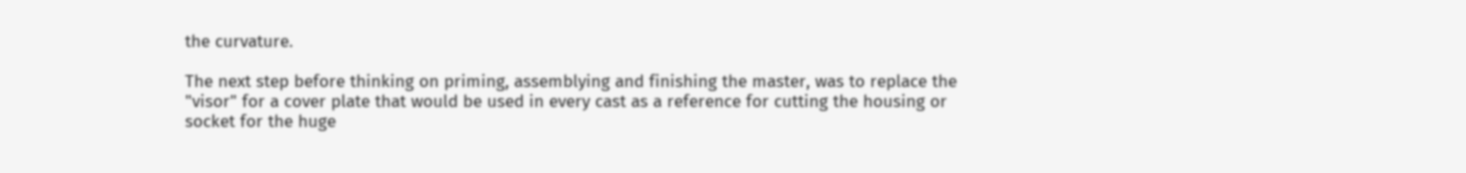the curvature.

The next step before thinking on priming, assemblying and finishing the master, was to replace the "visor" for a cover plate that would be used in every cast as a reference for cutting the housing or socket for the huge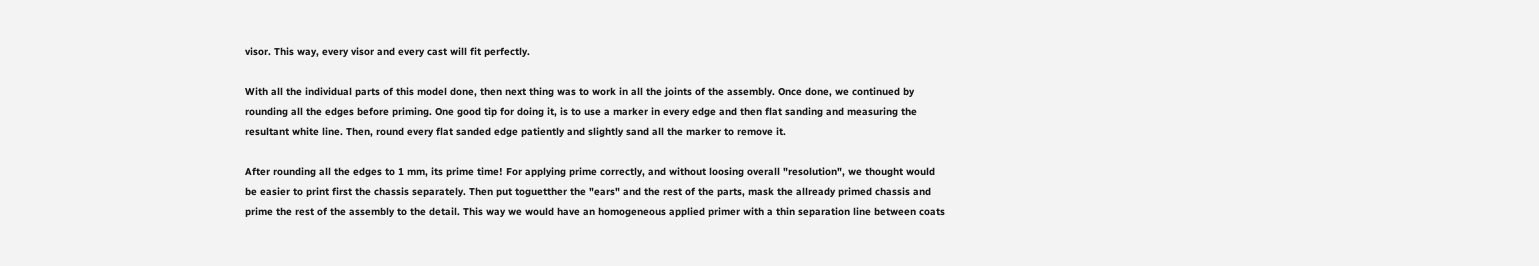visor. This way, every visor and every cast will fit perfectly.

With all the individual parts of this model done, then next thing was to work in all the joints of the assembly. Once done, we continued by rounding all the edges before priming. One good tip for doing it, is to use a marker in every edge and then flat sanding and measuring the resultant white line. Then, round every flat sanded edge patiently and slightly sand all the marker to remove it.

After rounding all the edges to 1 mm, its prime time! For applying prime correctly, and without loosing overall "resolution", we thought would be easier to print first the chassis separately. Then put toguetther the "ears" and the rest of the parts, mask the allready primed chassis and prime the rest of the assembly to the detail. This way we would have an homogeneous applied primer with a thin separation line between coats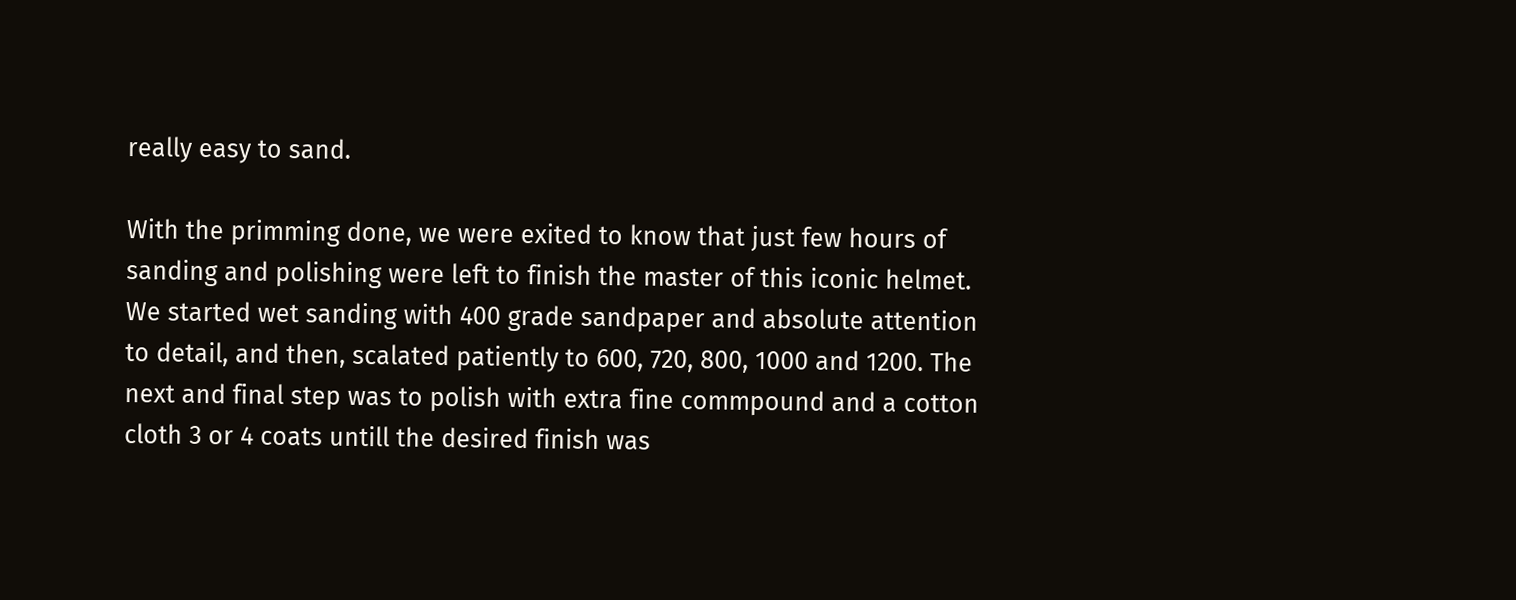really easy to sand.

With the primming done, we were exited to know that just few hours of sanding and polishing were left to finish the master of this iconic helmet. We started wet sanding with 400 grade sandpaper and absolute attention to detail, and then, scalated patiently to 600, 720, 800, 1000 and 1200. The next and final step was to polish with extra fine commpound and a cotton cloth 3 or 4 coats untill the desired finish was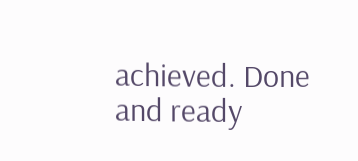achieved. Done and ready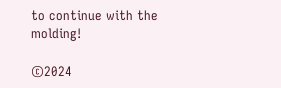to continue with the molding!

©2024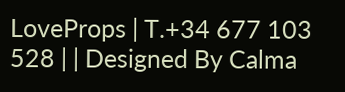LoveProps | T.+34 677 103 528 | | Designed By Calma